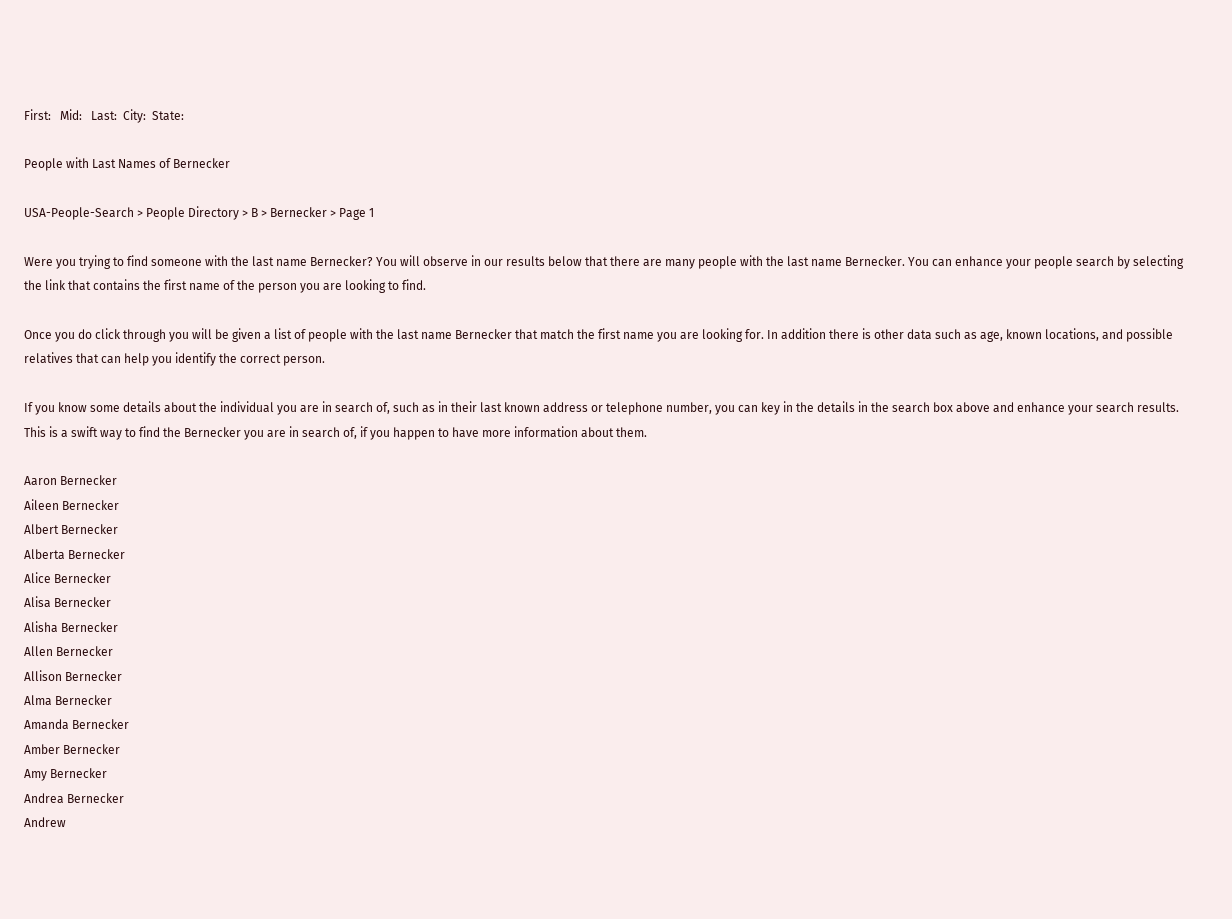First:   Mid:   Last:  City:  State:

People with Last Names of Bernecker

USA-People-Search > People Directory > B > Bernecker > Page 1

Were you trying to find someone with the last name Bernecker? You will observe in our results below that there are many people with the last name Bernecker. You can enhance your people search by selecting the link that contains the first name of the person you are looking to find.

Once you do click through you will be given a list of people with the last name Bernecker that match the first name you are looking for. In addition there is other data such as age, known locations, and possible relatives that can help you identify the correct person.

If you know some details about the individual you are in search of, such as in their last known address or telephone number, you can key in the details in the search box above and enhance your search results. This is a swift way to find the Bernecker you are in search of, if you happen to have more information about them.

Aaron Bernecker
Aileen Bernecker
Albert Bernecker
Alberta Bernecker
Alice Bernecker
Alisa Bernecker
Alisha Bernecker
Allen Bernecker
Allison Bernecker
Alma Bernecker
Amanda Bernecker
Amber Bernecker
Amy Bernecker
Andrea Bernecker
Andrew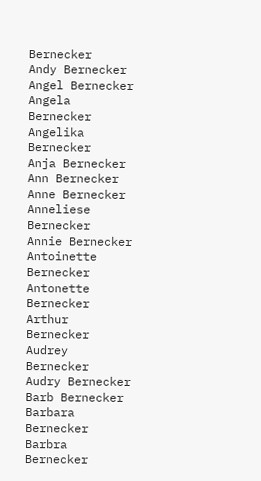Bernecker
Andy Bernecker
Angel Bernecker
Angela Bernecker
Angelika Bernecker
Anja Bernecker
Ann Bernecker
Anne Bernecker
Anneliese Bernecker
Annie Bernecker
Antoinette Bernecker
Antonette Bernecker
Arthur Bernecker
Audrey Bernecker
Audry Bernecker
Barb Bernecker
Barbara Bernecker
Barbra Bernecker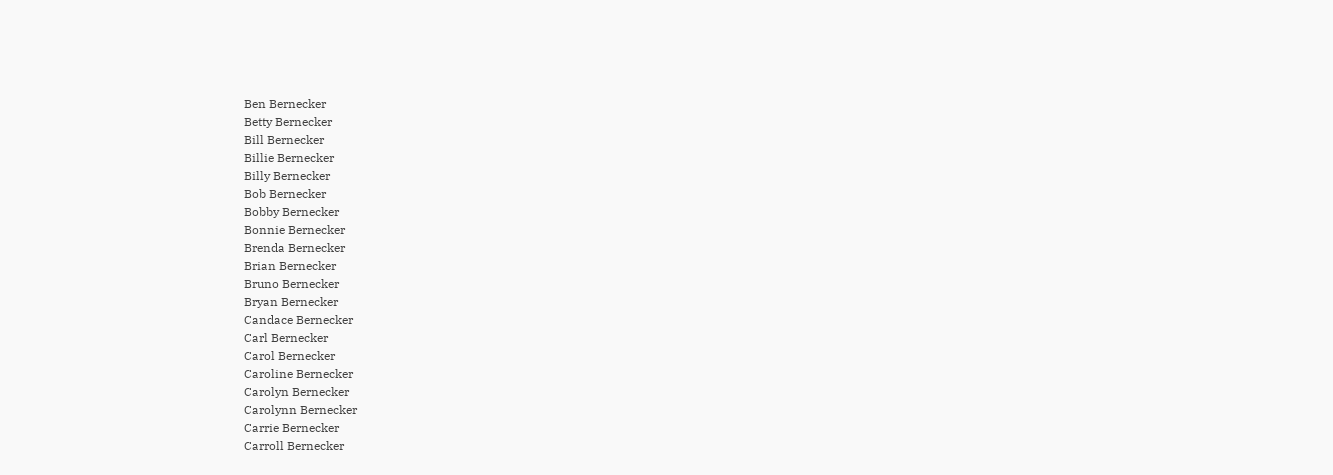Ben Bernecker
Betty Bernecker
Bill Bernecker
Billie Bernecker
Billy Bernecker
Bob Bernecker
Bobby Bernecker
Bonnie Bernecker
Brenda Bernecker
Brian Bernecker
Bruno Bernecker
Bryan Bernecker
Candace Bernecker
Carl Bernecker
Carol Bernecker
Caroline Bernecker
Carolyn Bernecker
Carolynn Bernecker
Carrie Bernecker
Carroll Bernecker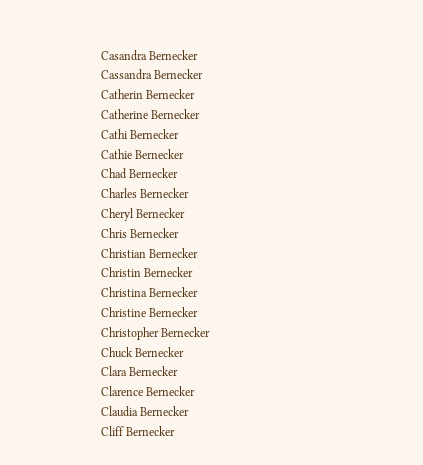Casandra Bernecker
Cassandra Bernecker
Catherin Bernecker
Catherine Bernecker
Cathi Bernecker
Cathie Bernecker
Chad Bernecker
Charles Bernecker
Cheryl Bernecker
Chris Bernecker
Christian Bernecker
Christin Bernecker
Christina Bernecker
Christine Bernecker
Christopher Bernecker
Chuck Bernecker
Clara Bernecker
Clarence Bernecker
Claudia Bernecker
Cliff Bernecker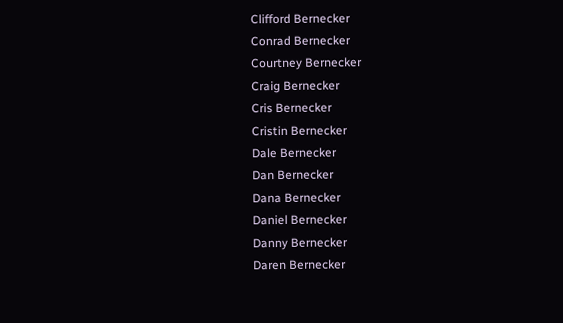Clifford Bernecker
Conrad Bernecker
Courtney Bernecker
Craig Bernecker
Cris Bernecker
Cristin Bernecker
Dale Bernecker
Dan Bernecker
Dana Bernecker
Daniel Bernecker
Danny Bernecker
Daren Bernecker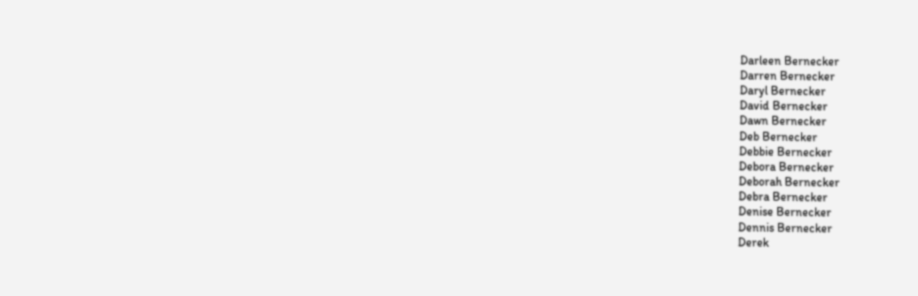Darleen Bernecker
Darren Bernecker
Daryl Bernecker
David Bernecker
Dawn Bernecker
Deb Bernecker
Debbie Bernecker
Debora Bernecker
Deborah Bernecker
Debra Bernecker
Denise Bernecker
Dennis Bernecker
Derek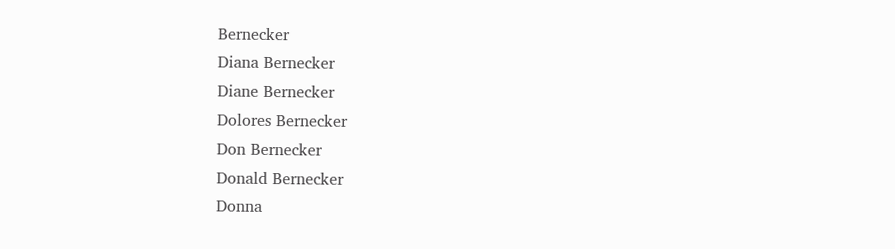Bernecker
Diana Bernecker
Diane Bernecker
Dolores Bernecker
Don Bernecker
Donald Bernecker
Donna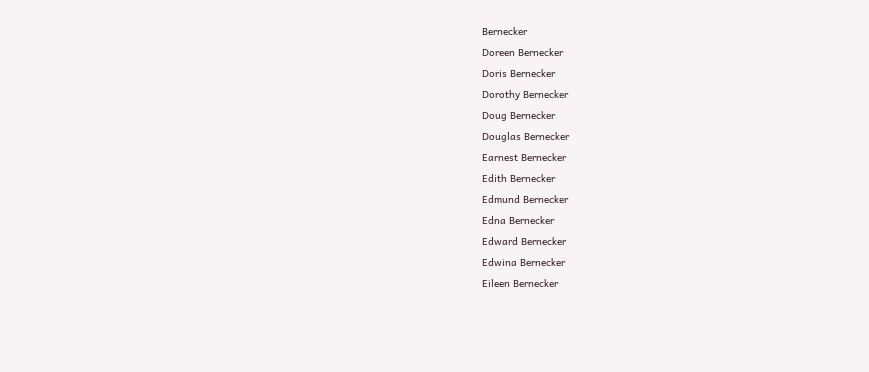Bernecker
Doreen Bernecker
Doris Bernecker
Dorothy Bernecker
Doug Bernecker
Douglas Bernecker
Earnest Bernecker
Edith Bernecker
Edmund Bernecker
Edna Bernecker
Edward Bernecker
Edwina Bernecker
Eileen Bernecker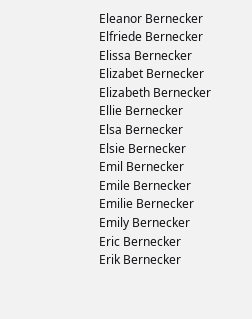Eleanor Bernecker
Elfriede Bernecker
Elissa Bernecker
Elizabet Bernecker
Elizabeth Bernecker
Ellie Bernecker
Elsa Bernecker
Elsie Bernecker
Emil Bernecker
Emile Bernecker
Emilie Bernecker
Emily Bernecker
Eric Bernecker
Erik Bernecker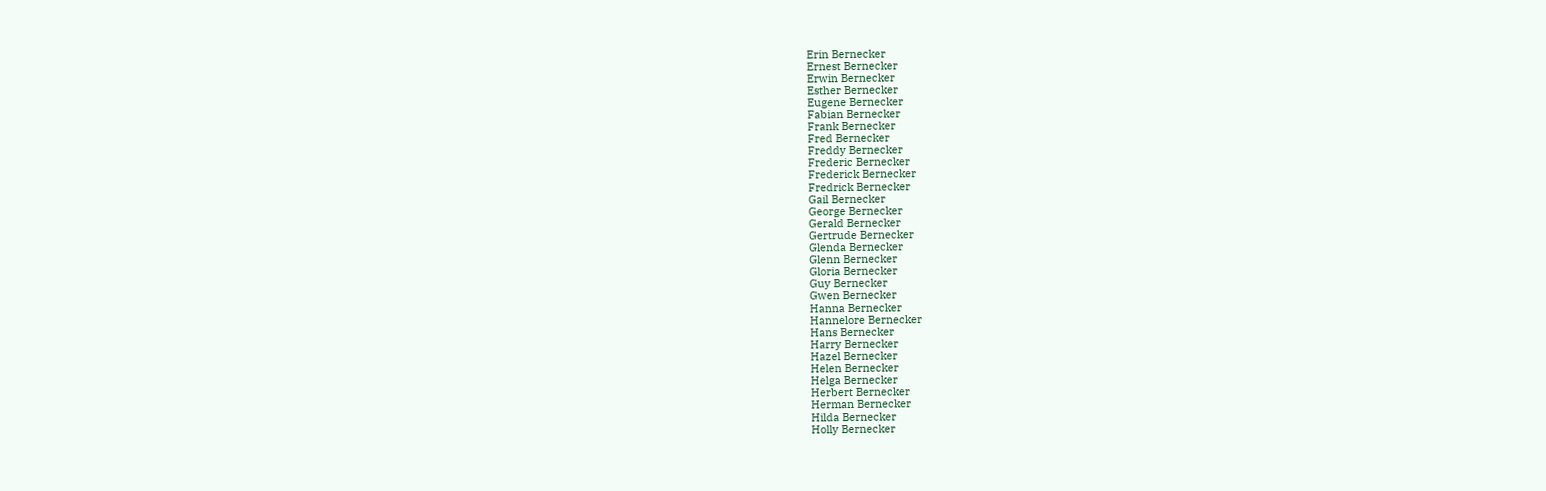Erin Bernecker
Ernest Bernecker
Erwin Bernecker
Esther Bernecker
Eugene Bernecker
Fabian Bernecker
Frank Bernecker
Fred Bernecker
Freddy Bernecker
Frederic Bernecker
Frederick Bernecker
Fredrick Bernecker
Gail Bernecker
George Bernecker
Gerald Bernecker
Gertrude Bernecker
Glenda Bernecker
Glenn Bernecker
Gloria Bernecker
Guy Bernecker
Gwen Bernecker
Hanna Bernecker
Hannelore Bernecker
Hans Bernecker
Harry Bernecker
Hazel Bernecker
Helen Bernecker
Helga Bernecker
Herbert Bernecker
Herman Bernecker
Hilda Bernecker
Holly Bernecker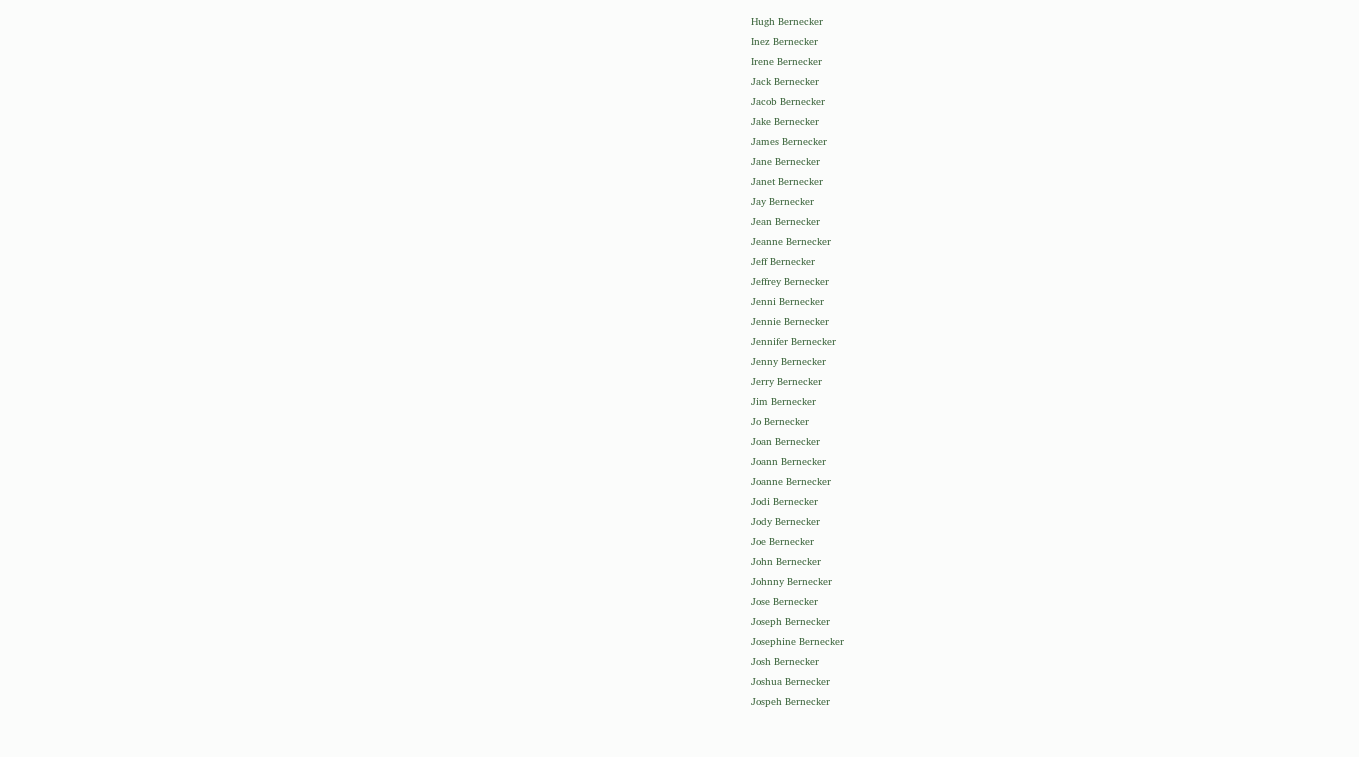Hugh Bernecker
Inez Bernecker
Irene Bernecker
Jack Bernecker
Jacob Bernecker
Jake Bernecker
James Bernecker
Jane Bernecker
Janet Bernecker
Jay Bernecker
Jean Bernecker
Jeanne Bernecker
Jeff Bernecker
Jeffrey Bernecker
Jenni Bernecker
Jennie Bernecker
Jennifer Bernecker
Jenny Bernecker
Jerry Bernecker
Jim Bernecker
Jo Bernecker
Joan Bernecker
Joann Bernecker
Joanne Bernecker
Jodi Bernecker
Jody Bernecker
Joe Bernecker
John Bernecker
Johnny Bernecker
Jose Bernecker
Joseph Bernecker
Josephine Bernecker
Josh Bernecker
Joshua Bernecker
Jospeh Bernecker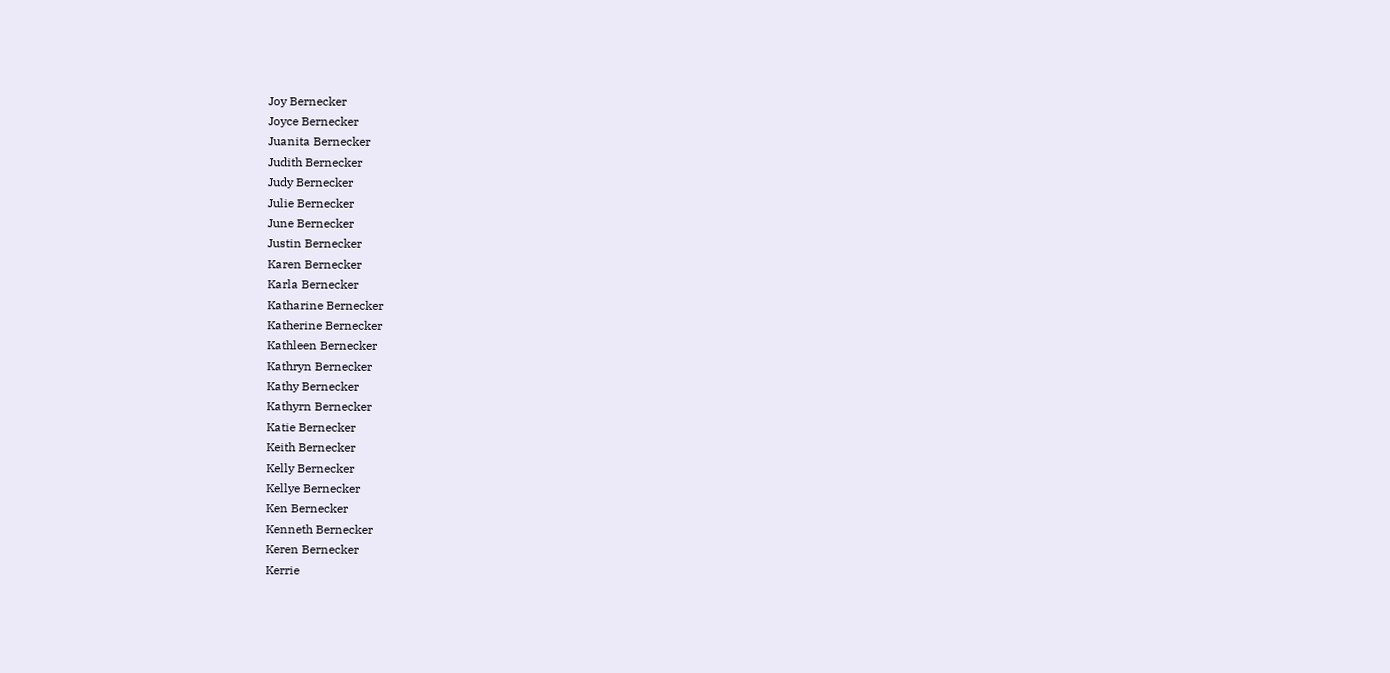Joy Bernecker
Joyce Bernecker
Juanita Bernecker
Judith Bernecker
Judy Bernecker
Julie Bernecker
June Bernecker
Justin Bernecker
Karen Bernecker
Karla Bernecker
Katharine Bernecker
Katherine Bernecker
Kathleen Bernecker
Kathryn Bernecker
Kathy Bernecker
Kathyrn Bernecker
Katie Bernecker
Keith Bernecker
Kelly Bernecker
Kellye Bernecker
Ken Bernecker
Kenneth Bernecker
Keren Bernecker
Kerrie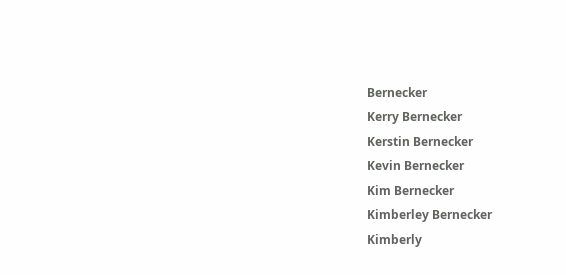Bernecker
Kerry Bernecker
Kerstin Bernecker
Kevin Bernecker
Kim Bernecker
Kimberley Bernecker
Kimberly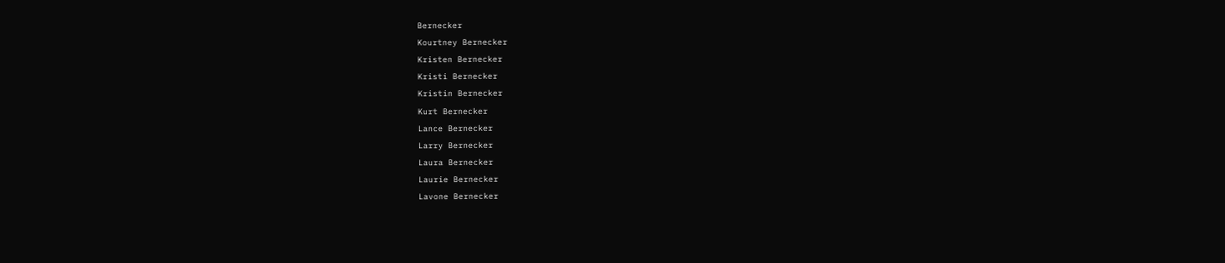Bernecker
Kourtney Bernecker
Kristen Bernecker
Kristi Bernecker
Kristin Bernecker
Kurt Bernecker
Lance Bernecker
Larry Bernecker
Laura Bernecker
Laurie Bernecker
Lavone Bernecker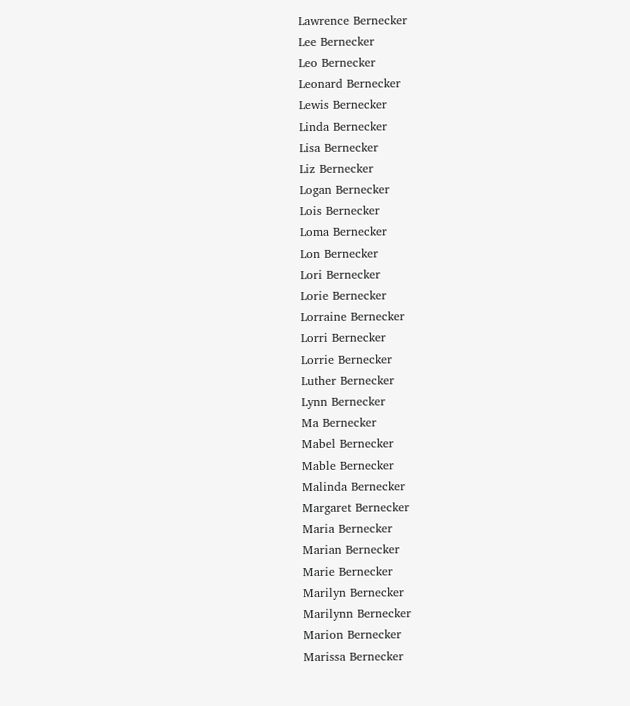Lawrence Bernecker
Lee Bernecker
Leo Bernecker
Leonard Bernecker
Lewis Bernecker
Linda Bernecker
Lisa Bernecker
Liz Bernecker
Logan Bernecker
Lois Bernecker
Loma Bernecker
Lon Bernecker
Lori Bernecker
Lorie Bernecker
Lorraine Bernecker
Lorri Bernecker
Lorrie Bernecker
Luther Bernecker
Lynn Bernecker
Ma Bernecker
Mabel Bernecker
Mable Bernecker
Malinda Bernecker
Margaret Bernecker
Maria Bernecker
Marian Bernecker
Marie Bernecker
Marilyn Bernecker
Marilynn Bernecker
Marion Bernecker
Marissa Bernecker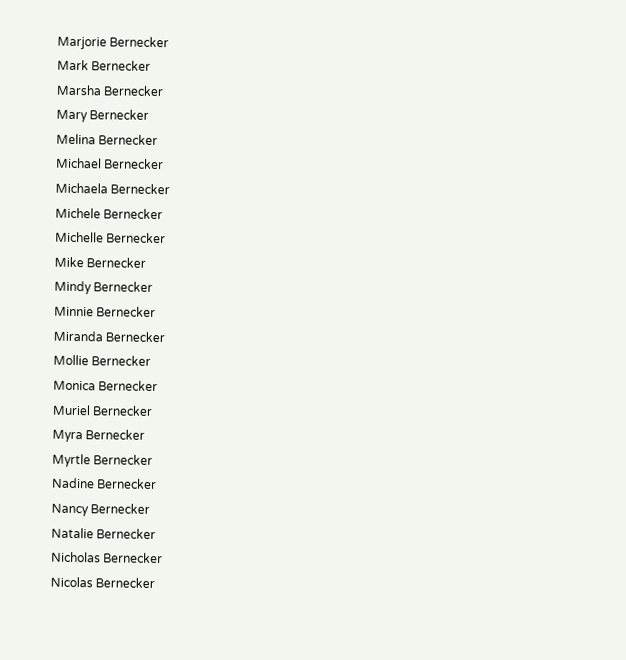Marjorie Bernecker
Mark Bernecker
Marsha Bernecker
Mary Bernecker
Melina Bernecker
Michael Bernecker
Michaela Bernecker
Michele Bernecker
Michelle Bernecker
Mike Bernecker
Mindy Bernecker
Minnie Bernecker
Miranda Bernecker
Mollie Bernecker
Monica Bernecker
Muriel Bernecker
Myra Bernecker
Myrtle Bernecker
Nadine Bernecker
Nancy Bernecker
Natalie Bernecker
Nicholas Bernecker
Nicolas Bernecker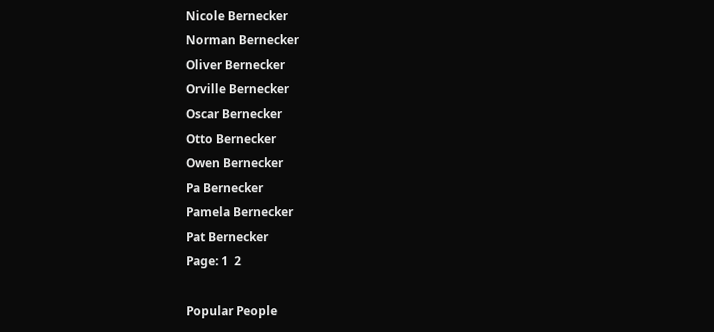Nicole Bernecker
Norman Bernecker
Oliver Bernecker
Orville Bernecker
Oscar Bernecker
Otto Bernecker
Owen Bernecker
Pa Bernecker
Pamela Bernecker
Pat Bernecker
Page: 1  2

Popular People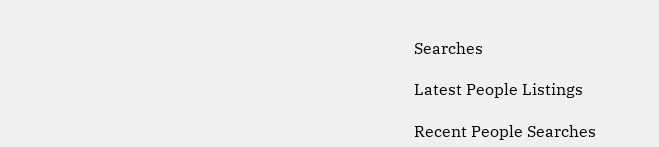Searches

Latest People Listings

Recent People Searches